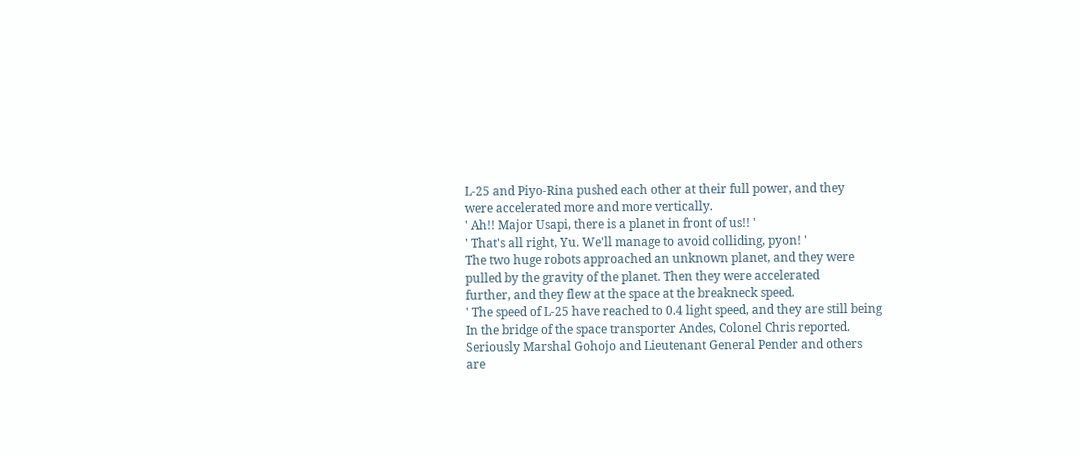L-25 and Piyo-Rina pushed each other at their full power, and they
were accelerated more and more vertically.
' Ah!! Major Usapi, there is a planet in front of us!! '
' That's all right, Yu. We'll manage to avoid colliding, pyon! '
The two huge robots approached an unknown planet, and they were
pulled by the gravity of the planet. Then they were accelerated
further, and they flew at the space at the breakneck speed.
' The speed of L-25 have reached to 0.4 light speed, and they are still being
In the bridge of the space transporter Andes, Colonel Chris reported.
Seriously Marshal Gohojo and Lieutenant General Pender and others
are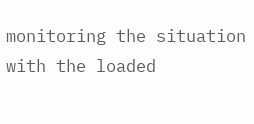monitoring the situation with the loaded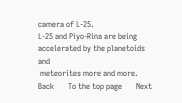camera of L-25.
L-25 and Piyo-Rina are being accelerated by the planetoids and
 meteorites more and more.
Back       To the top page       Next